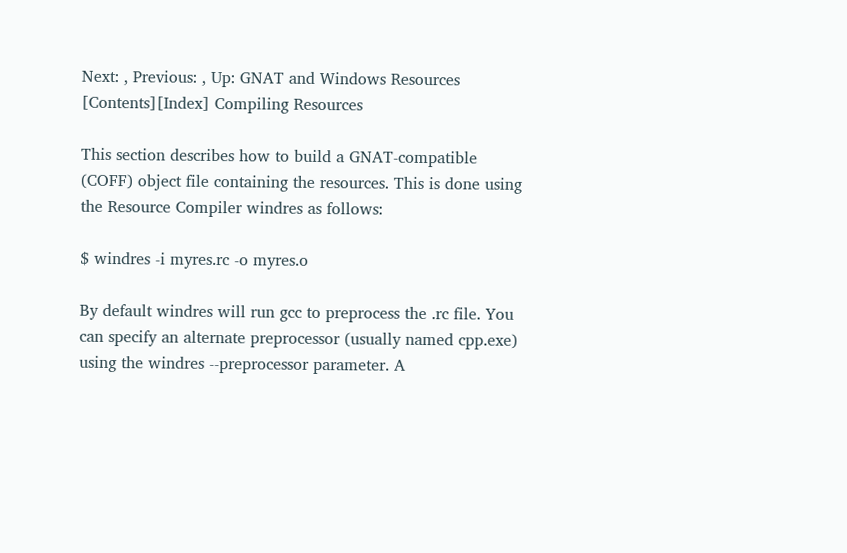Next: , Previous: , Up: GNAT and Windows Resources   [Contents][Index] Compiling Resources

This section describes how to build a GNAT-compatible (COFF) object file containing the resources. This is done using the Resource Compiler windres as follows:

$ windres -i myres.rc -o myres.o

By default windres will run gcc to preprocess the .rc file. You can specify an alternate preprocessor (usually named cpp.exe) using the windres --preprocessor parameter. A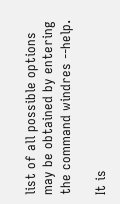list of all possible options may be obtained by entering the command windres --help.

It is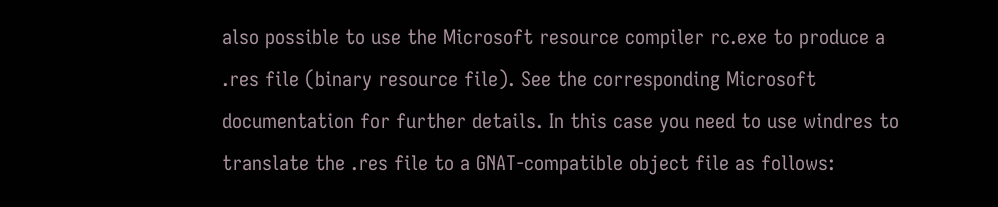also possible to use the Microsoft resource compiler rc.exe to produce a .res file (binary resource file). See the corresponding Microsoft documentation for further details. In this case you need to use windres to translate the .res file to a GNAT-compatible object file as follows: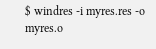$ windres -i myres.res -o myres.o